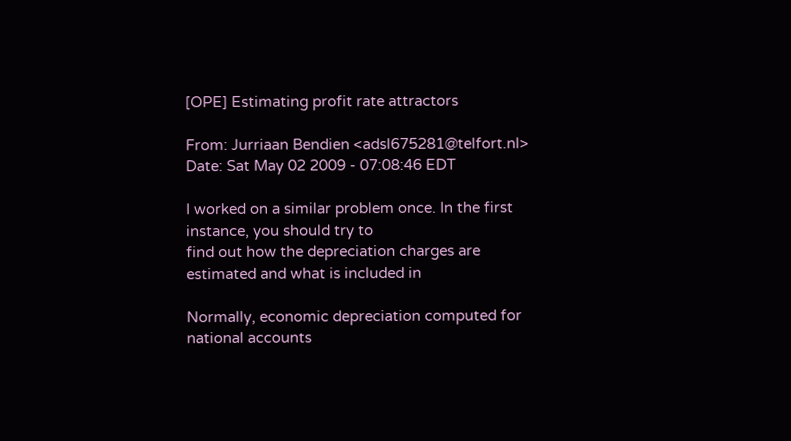[OPE] Estimating profit rate attractors

From: Jurriaan Bendien <adsl675281@telfort.nl>
Date: Sat May 02 2009 - 07:08:46 EDT

I worked on a similar problem once. In the first instance, you should try to
find out how the depreciation charges are estimated and what is included in

Normally, economic depreciation computed for national accounts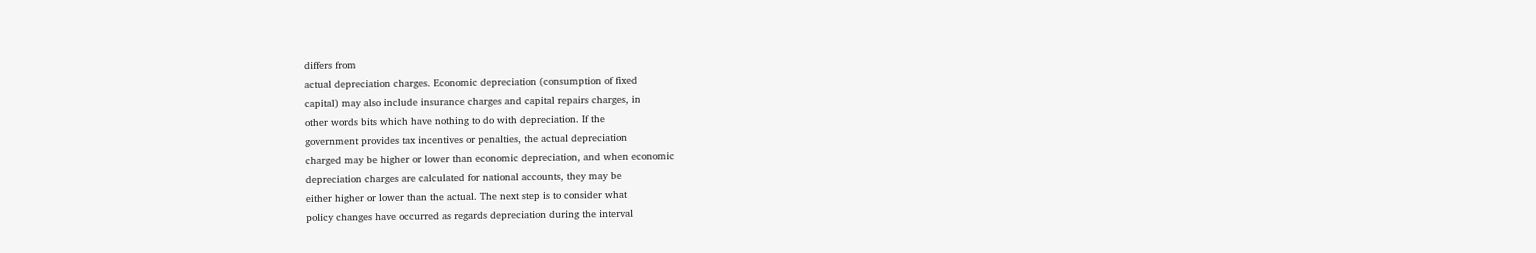differs from
actual depreciation charges. Economic depreciation (consumption of fixed
capital) may also include insurance charges and capital repairs charges, in
other words bits which have nothing to do with depreciation. If the
government provides tax incentives or penalties, the actual depreciation
charged may be higher or lower than economic depreciation, and when economic
depreciation charges are calculated for national accounts, they may be
either higher or lower than the actual. The next step is to consider what
policy changes have occurred as regards depreciation during the interval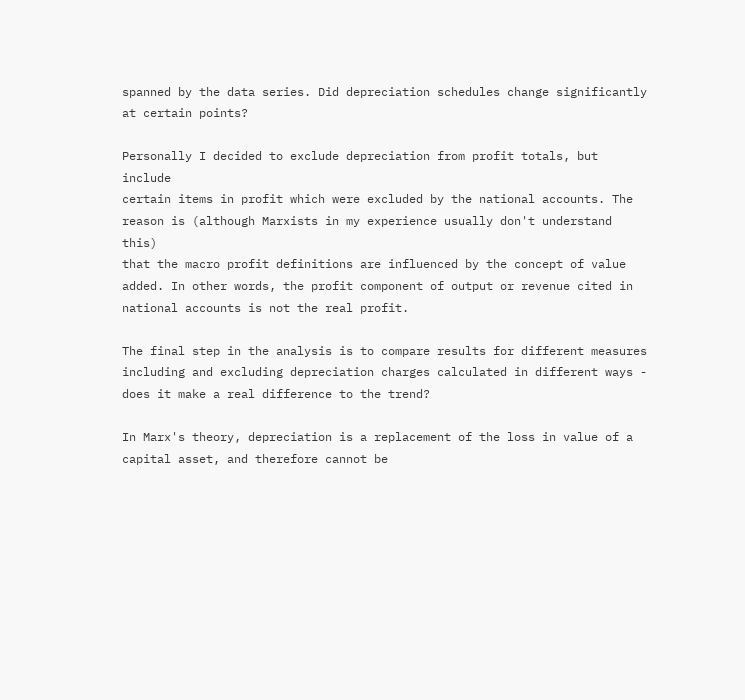spanned by the data series. Did depreciation schedules change significantly
at certain points?

Personally I decided to exclude depreciation from profit totals, but include
certain items in profit which were excluded by the national accounts. The
reason is (although Marxists in my experience usually don't understand this)
that the macro profit definitions are influenced by the concept of value
added. In other words, the profit component of output or revenue cited in
national accounts is not the real profit.

The final step in the analysis is to compare results for different measures
including and excluding depreciation charges calculated in different ways -
does it make a real difference to the trend?

In Marx's theory, depreciation is a replacement of the loss in value of a
capital asset, and therefore cannot be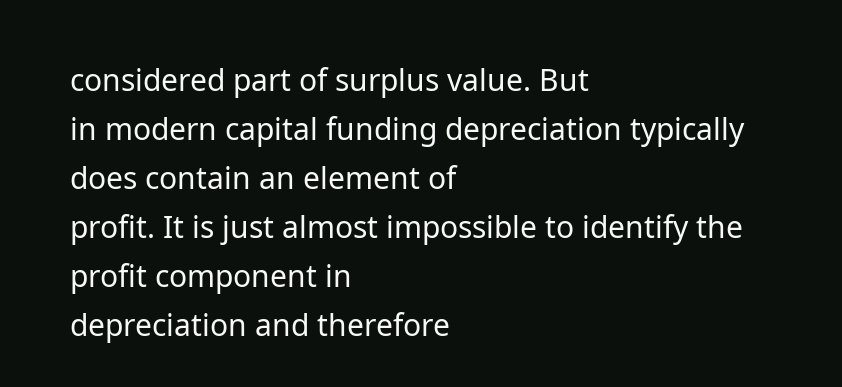considered part of surplus value. But
in modern capital funding depreciation typically does contain an element of
profit. It is just almost impossible to identify the profit component in
depreciation and therefore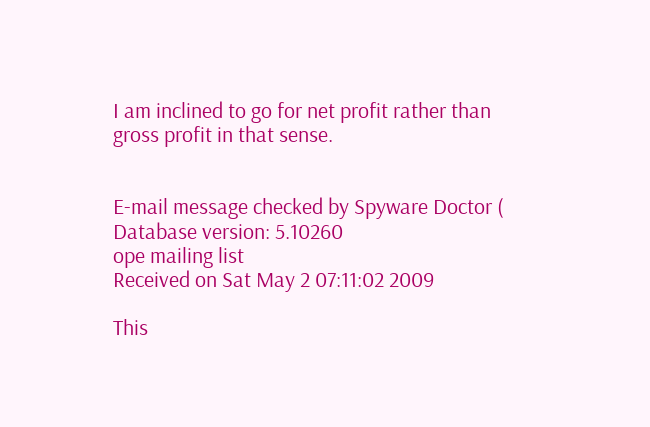I am inclined to go for net profit rather than
gross profit in that sense.


E-mail message checked by Spyware Doctor (
Database version: 5.10260
ope mailing list
Received on Sat May 2 07:11:02 2009

This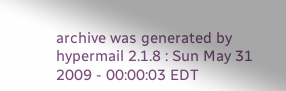archive was generated by hypermail 2.1.8 : Sun May 31 2009 - 00:00:03 EDT